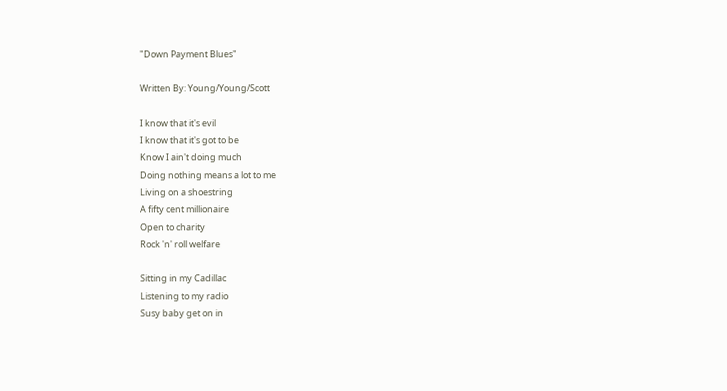"Down Payment Blues"

Written By: Young/Young/Scott

I know that it's evil
I know that it's got to be
Know I ain't doing much
Doing nothing means a lot to me
Living on a shoestring
A fifty cent millionaire
Open to charity
Rock 'n' roll welfare

Sitting in my Cadillac
Listening to my radio
Susy baby get on in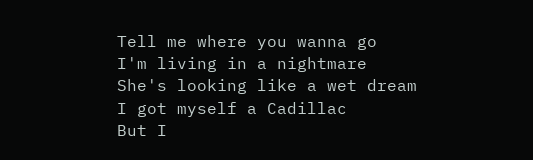Tell me where you wanna go
I'm living in a nightmare
She's looking like a wet dream
I got myself a Cadillac
But I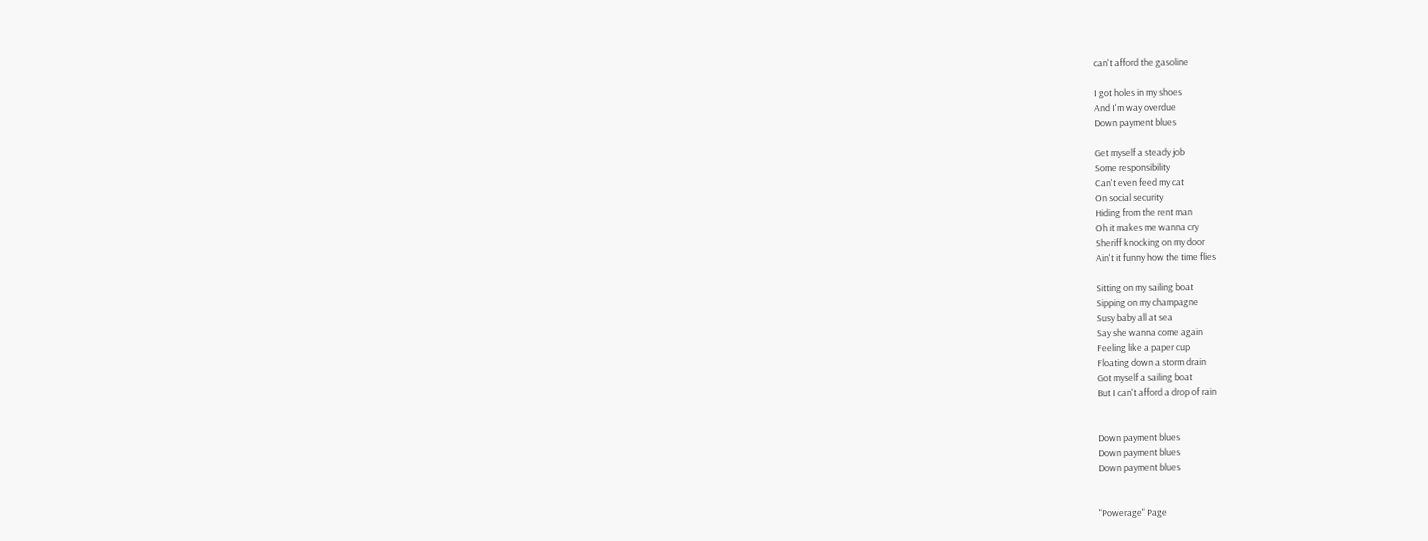can't afford the gasoline

I got holes in my shoes
And I'm way overdue
Down payment blues

Get myself a steady job
Some responsibility
Can't even feed my cat
On social security
Hiding from the rent man
Oh it makes me wanna cry
Sheriff knocking on my door
Ain't it funny how the time flies

Sitting on my sailing boat
Sipping on my champagne
Susy baby all at sea
Say she wanna come again
Feeling like a paper cup
Floating down a storm drain
Got myself a sailing boat
But I can't afford a drop of rain


Down payment blues
Down payment blues
Down payment blues


"Powerage" Page